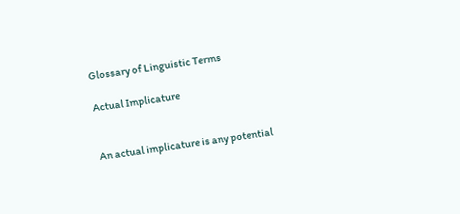Glossary of Linguistic Terms

Actual Implicature


An actual implicature is any potential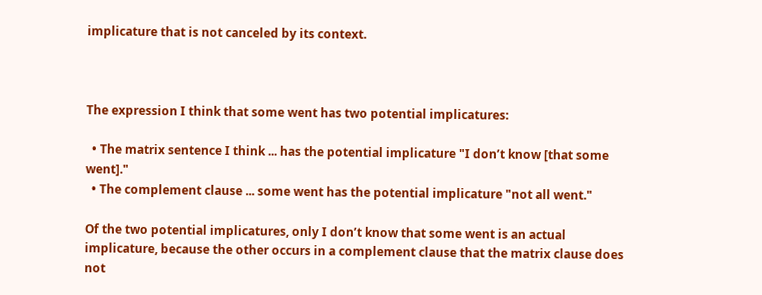implicature that is not canceled by its context.



The expression I think that some went has two potential implicatures:

  • The matrix sentence I think ... has the potential implicature "I don’t know [that some went]."
  • The complement clause ... some went has the potential implicature "not all went."

Of the two potential implicatures, only I don’t know that some went is an actual implicature, because the other occurs in a complement clause that the matrix clause does not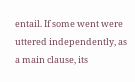entail. If some went were uttered independently, as a main clause, its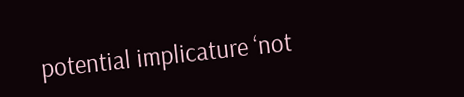potential implicature ‘not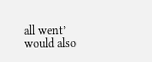all went’ would also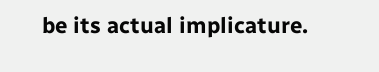be its actual implicature.